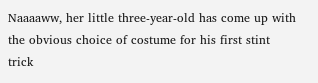Naaaaww, her little three-year-old has come up with the obvious choice of costume for his first stint trick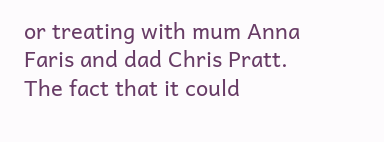or treating with mum Anna Faris and dad Chris Pratt. The fact that it could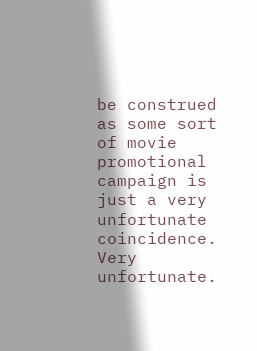be construed as some sort of movie promotional campaign is just a very unfortunate coincidence. Very unfortunate.